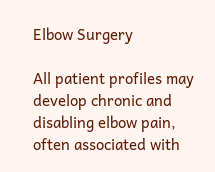Elbow Surgery

All patient profiles may develop chronic and disabling elbow pain, often associated with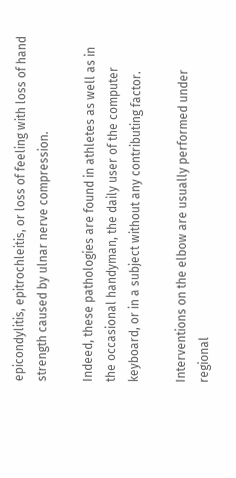epicondylitis, epitrochleitis, or loss of feeling with loss of hand strength caused by ulnar nerve compression.

Indeed, these pathologies are found in athletes as well as in the occasional handyman, the daily user of the computer keyboard, or in a subject without any contributing factor.

Interventions on the elbow are usually performed under regional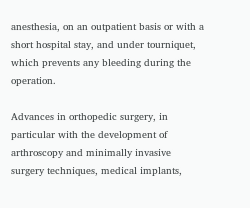anesthesia, on an outpatient basis or with a short hospital stay, and under tourniquet, which prevents any bleeding during the operation.

Advances in orthopedic surgery, in particular with the development of arthroscopy and minimally invasive surgery techniques, medical implants,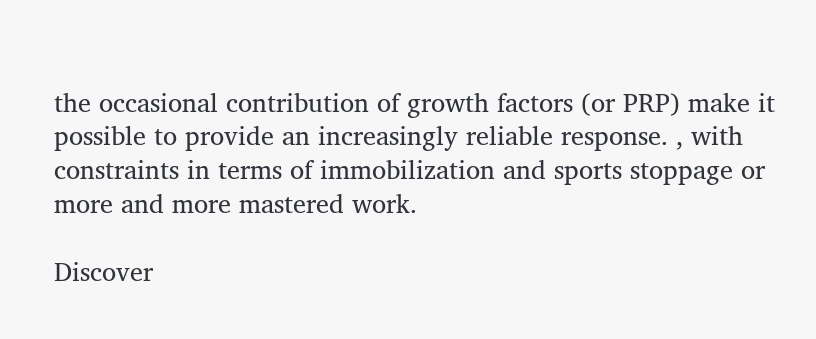the occasional contribution of growth factors (or PRP) make it possible to provide an increasingly reliable response. , with constraints in terms of immobilization and sports stoppage or more and more mastered work.

Discover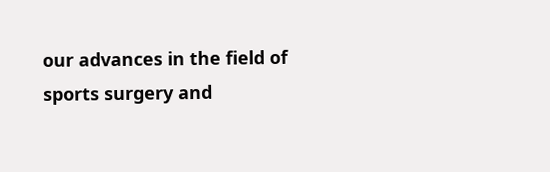our advances in the field of sports surgery and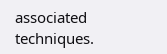associated techniques.